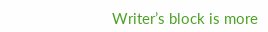Writer’s block is more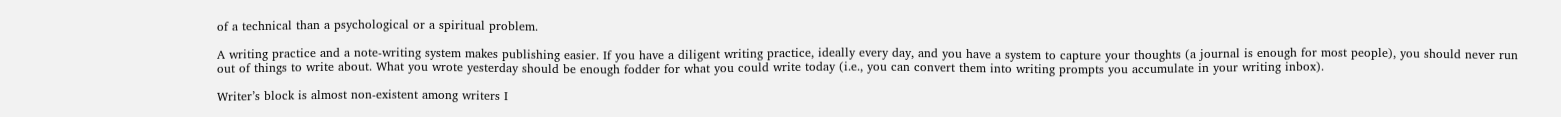of a technical than a psychological or a spiritual problem.

A writing practice and a note-writing system makes publishing easier. If you have a diligent writing practice, ideally every day, and you have a system to capture your thoughts (a journal is enough for most people), you should never run out of things to write about. What you wrote yesterday should be enough fodder for what you could write today (i.e., you can convert them into writing prompts you accumulate in your writing inbox).

Writer’s block is almost non-existent among writers I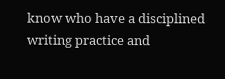know who have a disciplined writing practice and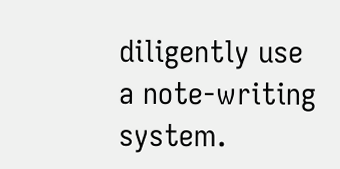diligently use a note-writing system.